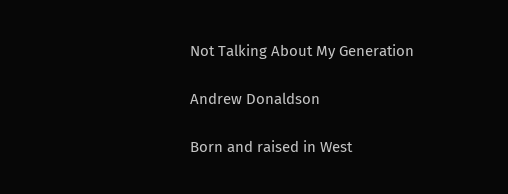Not Talking About My Generation

Andrew Donaldson

Born and raised in West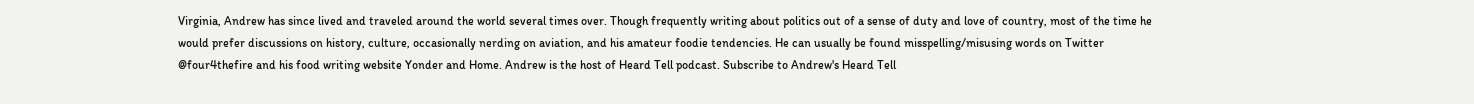Virginia, Andrew has since lived and traveled around the world several times over. Though frequently writing about politics out of a sense of duty and love of country, most of the time he would prefer discussions on history, culture, occasionally nerding on aviation, and his amateur foodie tendencies. He can usually be found misspelling/misusing words on Twitter @four4thefire and his food writing website Yonder and Home. Andrew is the host of Heard Tell podcast. Subscribe to Andrew's Heard Tell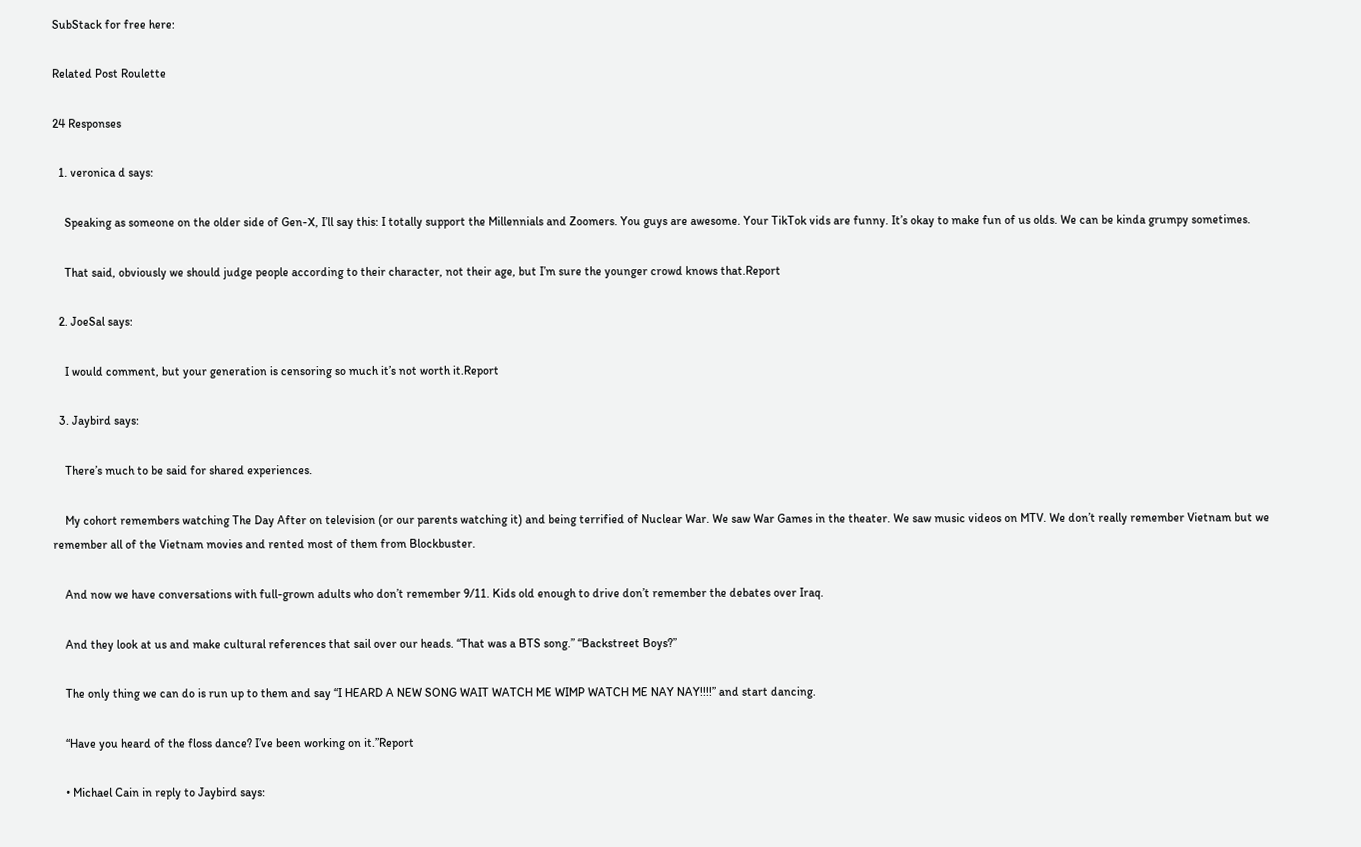SubStack for free here:

Related Post Roulette

24 Responses

  1. veronica d says:

    Speaking as someone on the older side of Gen-X, I’ll say this: I totally support the Millennials and Zoomers. You guys are awesome. Your TikTok vids are funny. It’s okay to make fun of us olds. We can be kinda grumpy sometimes.

    That said, obviously we should judge people according to their character, not their age, but I’m sure the younger crowd knows that.Report

  2. JoeSal says:

    I would comment, but your generation is censoring so much it’s not worth it.Report

  3. Jaybird says:

    There’s much to be said for shared experiences.

    My cohort remembers watching The Day After on television (or our parents watching it) and being terrified of Nuclear War. We saw War Games in the theater. We saw music videos on MTV. We don’t really remember Vietnam but we remember all of the Vietnam movies and rented most of them from Blockbuster.

    And now we have conversations with full-grown adults who don’t remember 9/11. Kids old enough to drive don’t remember the debates over Iraq.

    And they look at us and make cultural references that sail over our heads. “That was a BTS song.” “Backstreet Boys?”

    The only thing we can do is run up to them and say “I HEARD A NEW SONG WAIT WATCH ME WIMP WATCH ME NAY NAY!!!!” and start dancing.

    “Have you heard of the floss dance? I’ve been working on it.”Report

    • Michael Cain in reply to Jaybird says: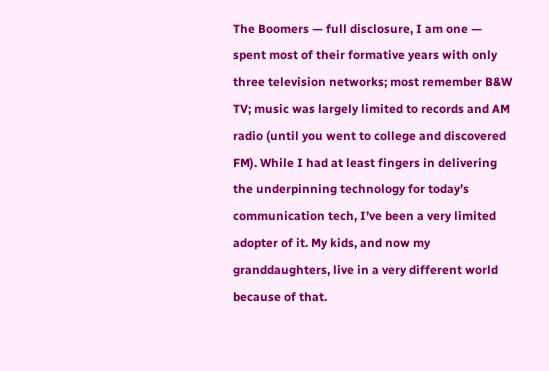The Boomers — full disclosure, I am one — spent most of their formative years with only three television networks; most remember B&W TV; music was largely limited to records and AM radio (until you went to college and discovered FM). While I had at least fingers in delivering the underpinning technology for today’s communication tech, I’ve been a very limited adopter of it. My kids, and now my granddaughters, live in a very different world because of that.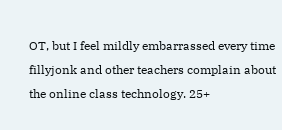OT, but I feel mildly embarrassed every time fillyjonk and other teachers complain about the online class technology. 25+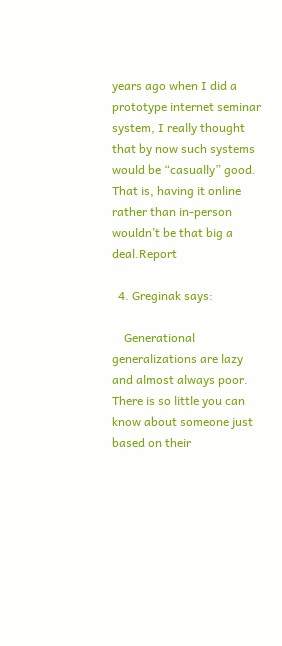years ago when I did a prototype internet seminar system, I really thought that by now such systems would be “casually” good. That is, having it online rather than in-person wouldn’t be that big a deal.Report

  4. Greginak says:

    Generational generalizations are lazy and almost always poor. There is so little you can know about someone just based on their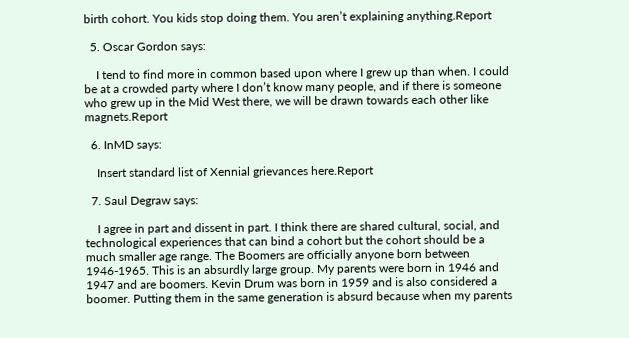birth cohort. You kids stop doing them. You aren’t explaining anything.Report

  5. Oscar Gordon says:

    I tend to find more in common based upon where I grew up than when. I could be at a crowded party where I don’t know many people, and if there is someone who grew up in the Mid West there, we will be drawn towards each other like magnets.Report

  6. InMD says:

    Insert standard list of Xennial grievances here.Report

  7. Saul Degraw says:

    I agree in part and dissent in part. I think there are shared cultural, social, and technological experiences that can bind a cohort but the cohort should be a much smaller age range. The Boomers are officially anyone born between 1946-1965. This is an absurdly large group. My parents were born in 1946 and 1947 and are boomers. Kevin Drum was born in 1959 and is also considered a boomer. Putting them in the same generation is absurd because when my parents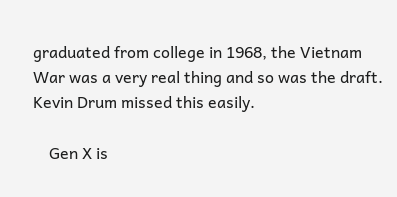graduated from college in 1968, the Vietnam War was a very real thing and so was the draft. Kevin Drum missed this easily.

    Gen X is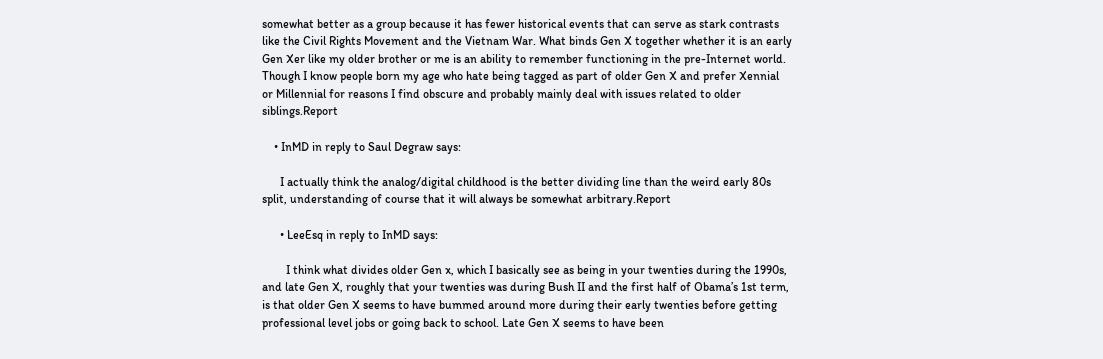somewhat better as a group because it has fewer historical events that can serve as stark contrasts like the Civil Rights Movement and the Vietnam War. What binds Gen X together whether it is an early Gen Xer like my older brother or me is an ability to remember functioning in the pre-Internet world. Though I know people born my age who hate being tagged as part of older Gen X and prefer Xennial or Millennial for reasons I find obscure and probably mainly deal with issues related to older siblings.Report

    • InMD in reply to Saul Degraw says:

      I actually think the analog/digital childhood is the better dividing line than the weird early 80s split, understanding of course that it will always be somewhat arbitrary.Report

      • LeeEsq in reply to InMD says:

        I think what divides older Gen x, which I basically see as being in your twenties during the 1990s, and late Gen X, roughly that your twenties was during Bush II and the first half of Obama’s 1st term, is that older Gen X seems to have bummed around more during their early twenties before getting professional level jobs or going back to school. Late Gen X seems to have been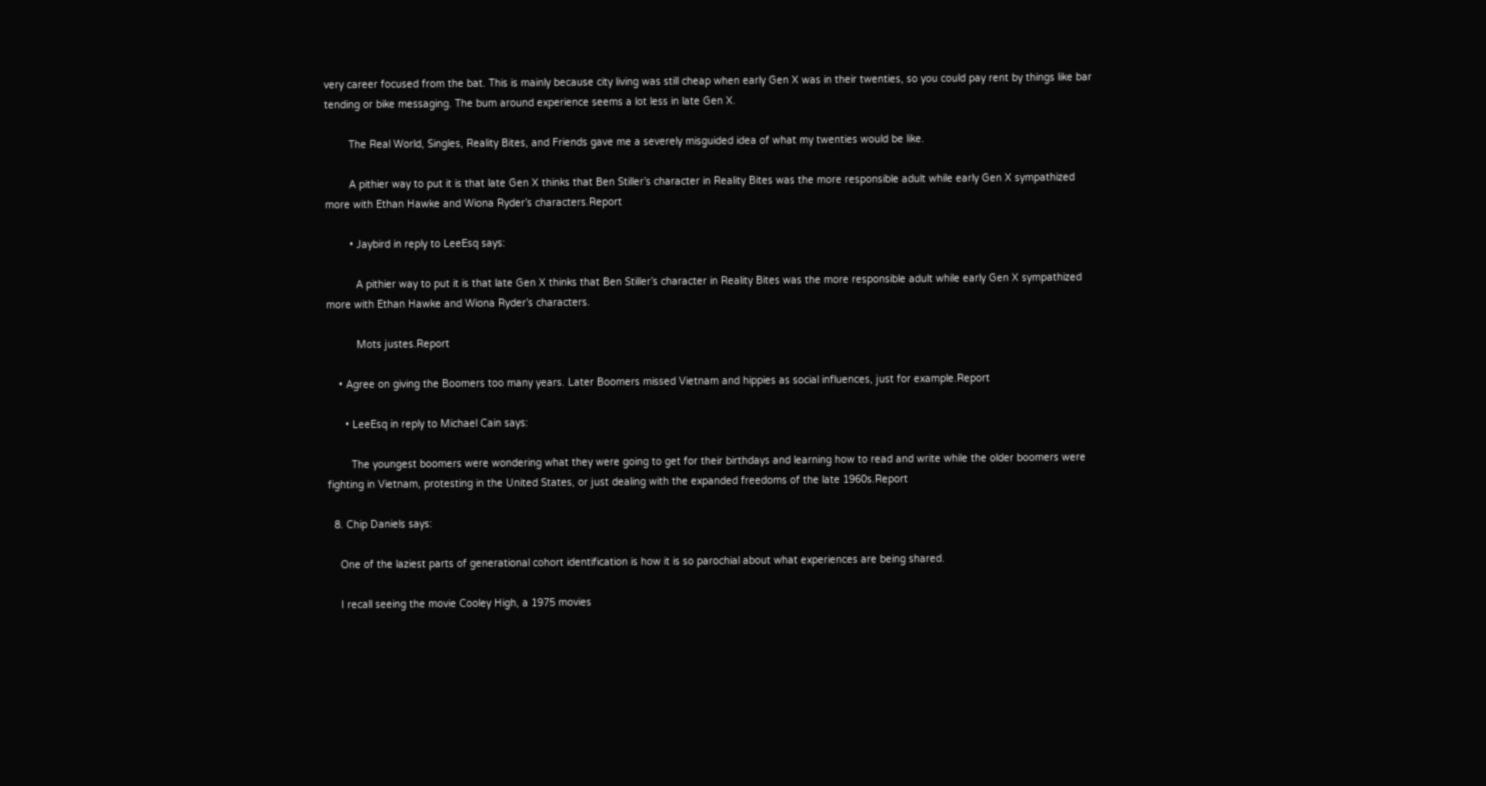very career focused from the bat. This is mainly because city living was still cheap when early Gen X was in their twenties, so you could pay rent by things like bar tending or bike messaging. The bum around experience seems a lot less in late Gen X.

        The Real World, Singles, Reality Bites, and Friends gave me a severely misguided idea of what my twenties would be like.

        A pithier way to put it is that late Gen X thinks that Ben Stiller’s character in Reality Bites was the more responsible adult while early Gen X sympathized more with Ethan Hawke and Wiona Ryder’s characters.Report

        • Jaybird in reply to LeeEsq says:

          A pithier way to put it is that late Gen X thinks that Ben Stiller’s character in Reality Bites was the more responsible adult while early Gen X sympathized more with Ethan Hawke and Wiona Ryder’s characters.

          Mots justes.Report

    • Agree on giving the Boomers too many years. Later Boomers missed Vietnam and hippies as social influences, just for example.Report

      • LeeEsq in reply to Michael Cain says:

        The youngest boomers were wondering what they were going to get for their birthdays and learning how to read and write while the older boomers were fighting in Vietnam, protesting in the United States, or just dealing with the expanded freedoms of the late 1960s.Report

  8. Chip Daniels says:

    One of the laziest parts of generational cohort identification is how it is so parochial about what experiences are being shared.

    I recall seeing the movie Cooley High, a 1975 movies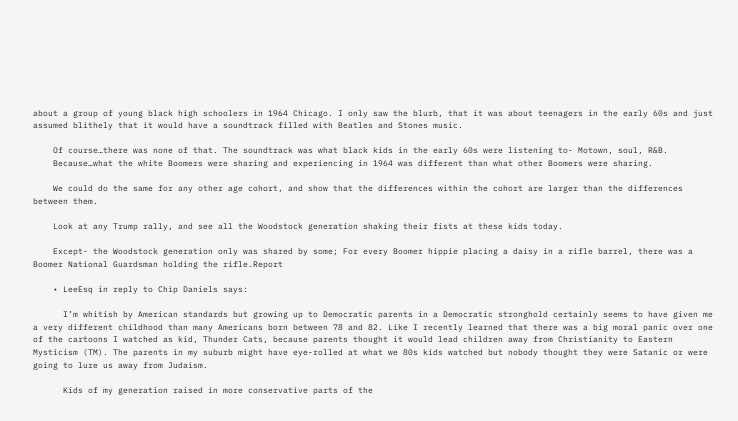about a group of young black high schoolers in 1964 Chicago. I only saw the blurb, that it was about teenagers in the early 60s and just assumed blithely that it would have a soundtrack filled with Beatles and Stones music.

    Of course…there was none of that. The soundtrack was what black kids in the early 60s were listening to- Motown, soul, R&B.
    Because…what the white Boomers were sharing and experiencing in 1964 was different than what other Boomers were sharing.

    We could do the same for any other age cohort, and show that the differences within the cohort are larger than the differences between them.

    Look at any Trump rally, and see all the Woodstock generation shaking their fists at these kids today.

    Except- the Woodstock generation only was shared by some; For every Boomer hippie placing a daisy in a rifle barrel, there was a Boomer National Guardsman holding the rifle.Report

    • LeeEsq in reply to Chip Daniels says:

      I’m whitish by American standards but growing up to Democratic parents in a Democratic stronghold certainly seems to have given me a very different childhood than many Americans born between 78 and 82. Like I recently learned that there was a big moral panic over one of the cartoons I watched as kid, Thunder Cats, because parents thought it would lead children away from Christianity to Eastern Mysticism (TM). The parents in my suburb might have eye-rolled at what we 80s kids watched but nobody thought they were Satanic or were going to lure us away from Judaism.

      Kids of my generation raised in more conservative parts of the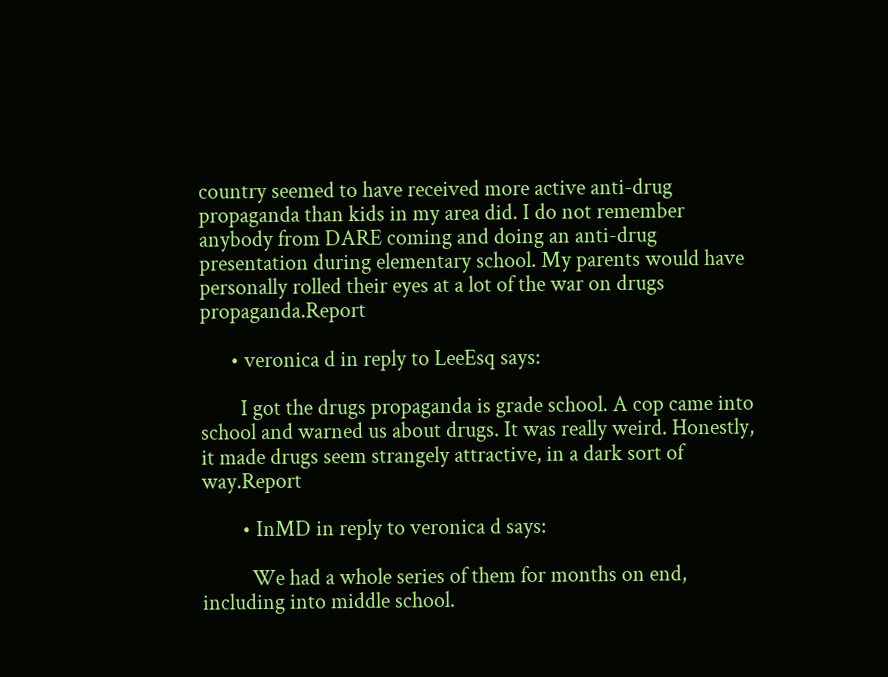country seemed to have received more active anti-drug propaganda than kids in my area did. I do not remember anybody from DARE coming and doing an anti-drug presentation during elementary school. My parents would have personally rolled their eyes at a lot of the war on drugs propaganda.Report

      • veronica d in reply to LeeEsq says:

        I got the drugs propaganda is grade school. A cop came into school and warned us about drugs. It was really weird. Honestly, it made drugs seem strangely attractive, in a dark sort of way.Report

        • InMD in reply to veronica d says:

          We had a whole series of them for months on end, including into middle school.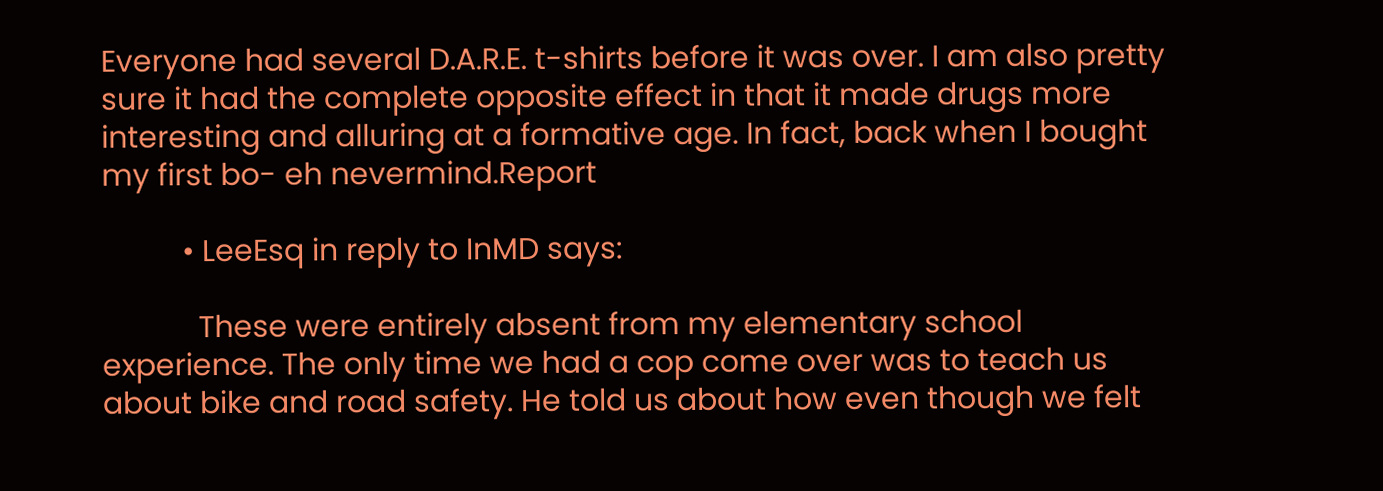Everyone had several D.A.R.E. t-shirts before it was over. I am also pretty sure it had the complete opposite effect in that it made drugs more interesting and alluring at a formative age. In fact, back when I bought my first bo- eh nevermind.Report

          • LeeEsq in reply to InMD says:

            These were entirely absent from my elementary school experience. The only time we had a cop come over was to teach us about bike and road safety. He told us about how even though we felt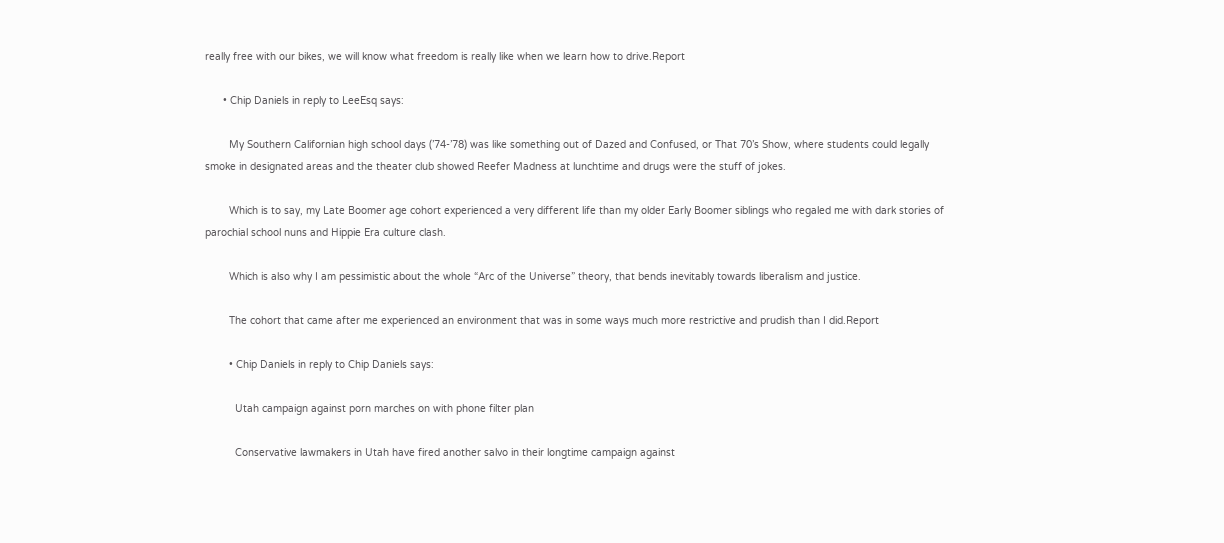really free with our bikes, we will know what freedom is really like when we learn how to drive.Report

      • Chip Daniels in reply to LeeEsq says:

        My Southern Californian high school days (’74-’78) was like something out of Dazed and Confused, or That 70’s Show, where students could legally smoke in designated areas and the theater club showed Reefer Madness at lunchtime and drugs were the stuff of jokes.

        Which is to say, my Late Boomer age cohort experienced a very different life than my older Early Boomer siblings who regaled me with dark stories of parochial school nuns and Hippie Era culture clash.

        Which is also why I am pessimistic about the whole “Arc of the Universe” theory, that bends inevitably towards liberalism and justice.

        The cohort that came after me experienced an environment that was in some ways much more restrictive and prudish than I did.Report

        • Chip Daniels in reply to Chip Daniels says:

          Utah campaign against porn marches on with phone filter plan

          Conservative lawmakers in Utah have fired another salvo in their longtime campaign against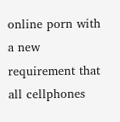online porn with a new requirement that all cellphones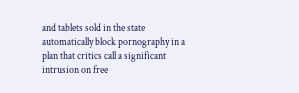and tablets sold in the state automatically block pornography in a plan that critics call a significant intrusion on free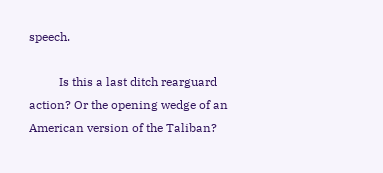speech.

          Is this a last ditch rearguard action? Or the opening wedge of an American version of the Taliban?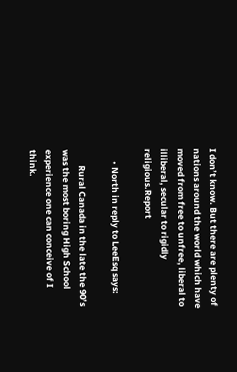I don’t know. But there are plenty of nations around the world which have moved from free to unfree, liberal to illiberal, secular to rigidly religious.Report

      • North in reply to LeeEsq says:

        Rural Canada in the late the 90’s was the most boring High School experience one can conceive of I think.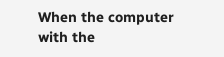When the computer with the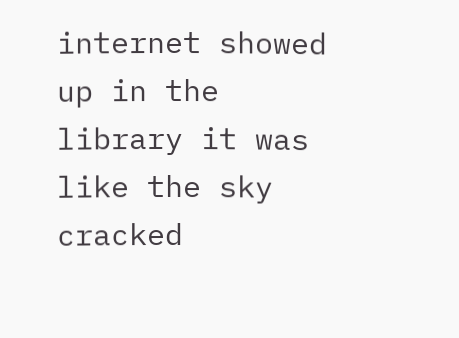internet showed up in the library it was like the sky cracked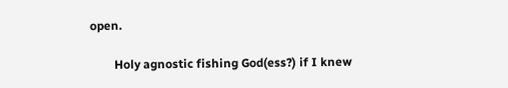open.

        Holy agnostic fishing God(ess?) if I knew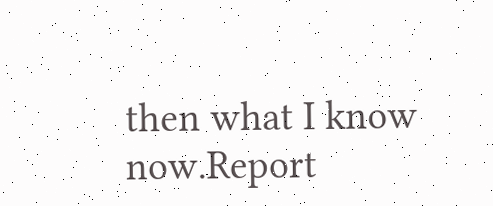then what I know now.Report